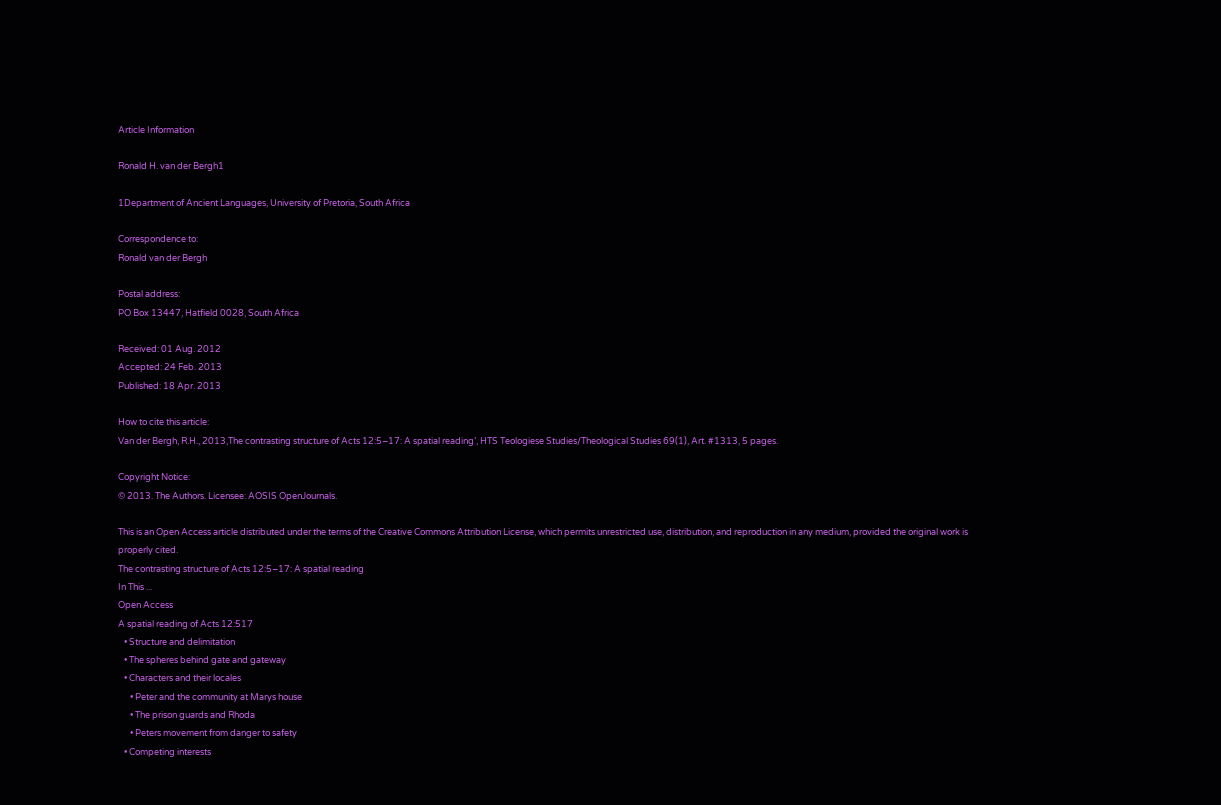Article Information

Ronald H. van der Bergh1

1Department of Ancient Languages, University of Pretoria, South Africa

Correspondence to:
Ronald van der Bergh

Postal address:
PO Box 13447, Hatfield 0028, South Africa

Received: 01 Aug. 2012
Accepted: 24 Feb. 2013
Published: 18 Apr. 2013

How to cite this article:
Van der Bergh, R.H., 2013,The contrasting structure of Acts 12:5−17: A spatial reading’, HTS Teologiese Studies/Theological Studies 69(1), Art. #1313, 5 pages.

Copyright Notice:
© 2013. The Authors. Licensee: AOSIS OpenJournals.

This is an Open Access article distributed under the terms of the Creative Commons Attribution License, which permits unrestricted use, distribution, and reproduction in any medium, provided the original work is properly cited.
The contrasting structure of Acts 12:5−17: A spatial reading
In This ...
Open Access
A spatial reading of Acts 12:517
   • Structure and delimitation
   • The spheres behind gate and gateway
   • Characters and their locales
      • Peter and the community at Marys house
      • The prison guards and Rhoda
      • Peters movement from danger to safety
   • Competing interests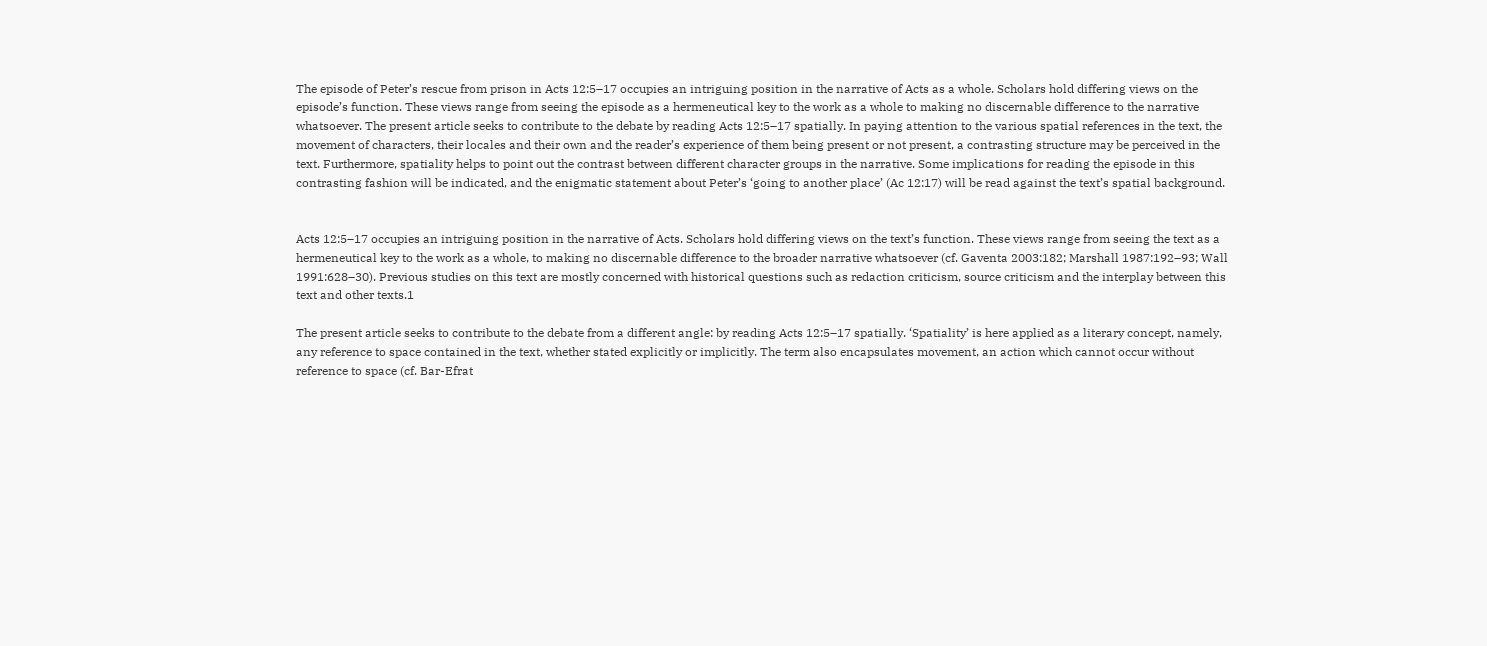The episode of Peter’s rescue from prison in Acts 12:5–17 occupies an intriguing position in the narrative of Acts as a whole. Scholars hold differing views on the episode’s function. These views range from seeing the episode as a hermeneutical key to the work as a whole to making no discernable difference to the narrative whatsoever. The present article seeks to contribute to the debate by reading Acts 12:5–17 spatially. In paying attention to the various spatial references in the text, the movement of characters, their locales and their own and the reader’s experience of them being present or not present, a contrasting structure may be perceived in the text. Furthermore, spatiality helps to point out the contrast between different character groups in the narrative. Some implications for reading the episode in this contrasting fashion will be indicated, and the enigmatic statement about Peter’s ‘going to another place’ (Ac 12:17) will be read against the text’s spatial background.


Acts 12:5–17 occupies an intriguing position in the narrative of Acts. Scholars hold differing views on the text’s function. These views range from seeing the text as a hermeneutical key to the work as a whole, to making no discernable difference to the broader narrative whatsoever (cf. Gaventa 2003:182; Marshall 1987:192–93; Wall 1991:628–30). Previous studies on this text are mostly concerned with historical questions such as redaction criticism, source criticism and the interplay between this text and other texts.1

The present article seeks to contribute to the debate from a different angle: by reading Acts 12:5–17 spatially. ‘Spatiality’ is here applied as a literary concept, namely, any reference to space contained in the text, whether stated explicitly or implicitly. The term also encapsulates movement, an action which cannot occur without reference to space (cf. Bar-Efrat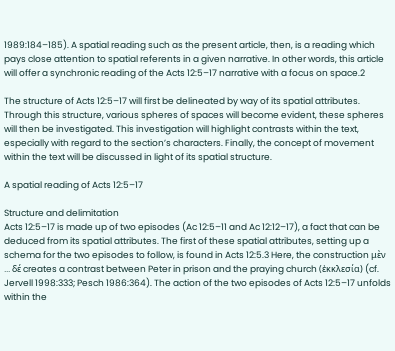1989:184–185). A spatial reading such as the present article, then, is a reading which pays close attention to spatial referents in a given narrative. In other words, this article will offer a synchronic reading of the Acts 12:5–17 narrative with a focus on space.2

The structure of Acts 12:5–17 will first be delineated by way of its spatial attributes. Through this structure, various spheres of spaces will become evident, these spheres will then be investigated. This investigation will highlight contrasts within the text, especially with regard to the section’s characters. Finally, the concept of movement within the text will be discussed in light of its spatial structure.

A spatial reading of Acts 12:5–17

Structure and delimitation
Acts 12:5–17 is made up of two episodes (Ac 12:5–11 and Ac 12:12–17), a fact that can be deduced from its spatial attributes. The first of these spatial attributes, setting up a schema for the two episodes to follow, is found in Acts 12:5.3 Here, the construction μὲν ... δέ creates a contrast between Peter in prison and the praying church (ἐκκλεσία) (cf. Jervell 1998:333; Pesch 1986:364). The action of the two episodes of Acts 12:5–17 unfolds within the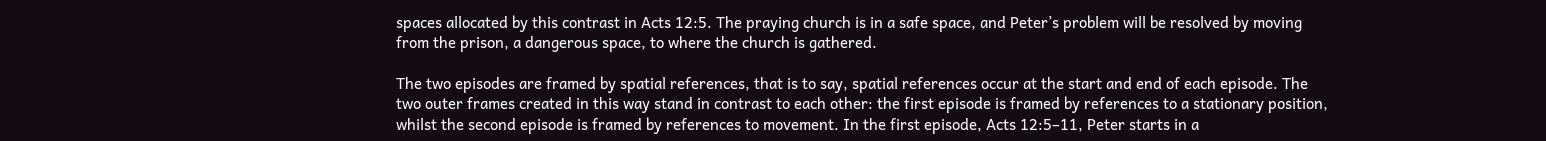spaces allocated by this contrast in Acts 12:5. The praying church is in a safe space, and Peter’s problem will be resolved by moving from the prison, a dangerous space, to where the church is gathered.

The two episodes are framed by spatial references, that is to say, spatial references occur at the start and end of each episode. The two outer frames created in this way stand in contrast to each other: the first episode is framed by references to a stationary position, whilst the second episode is framed by references to movement. In the first episode, Acts 12:5–11, Peter starts in a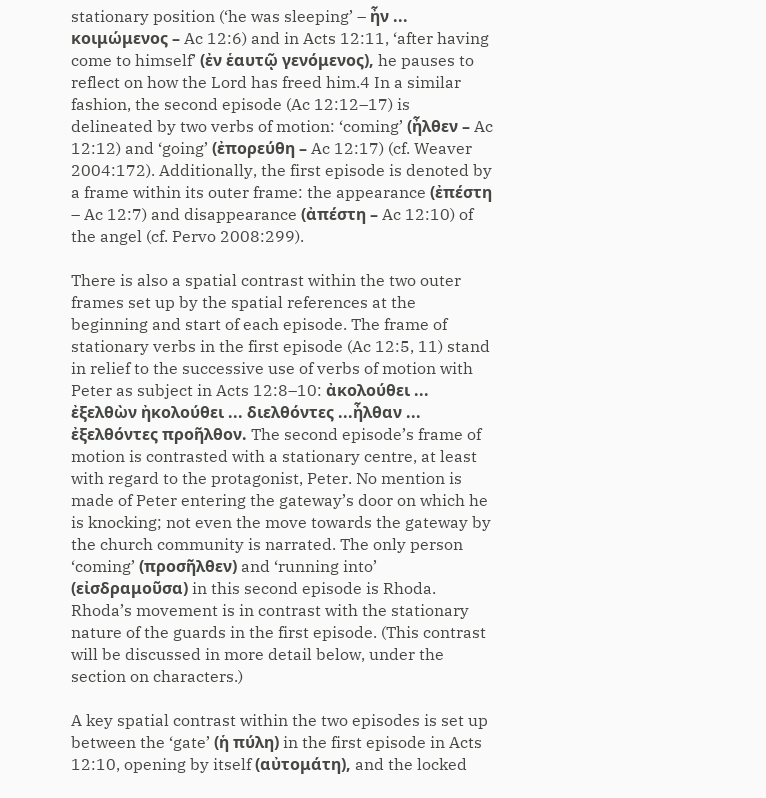stationary position (‘he was sleeping’ – ἦν ... κοιμώμενος – Ac 12:6) and in Acts 12:11, ‘after having come to himself’ (ἐν ἑαυτῷ γενόμενος), he pauses to reflect on how the Lord has freed him.4 In a similar fashion, the second episode (Ac 12:12–17) is delineated by two verbs of motion: ‘coming’ (ἦλθεν – Ac 12:12) and ‘going’ (ἐπορεύθη – Ac 12:17) (cf. Weaver 2004:172). Additionally, the first episode is denoted by a frame within its outer frame: the appearance (ἐπέστη – Ac 12:7) and disappearance (ἀπέστη – Ac 12:10) of the angel (cf. Pervo 2008:299).

There is also a spatial contrast within the two outer frames set up by the spatial references at the beginning and start of each episode. The frame of stationary verbs in the first episode (Ac 12:5, 11) stand in relief to the successive use of verbs of motion with Peter as subject in Acts 12:8–10: ἀκολούθει ... ἐξελθὼν ἠκολούθει ... διελθόντες ...ἦλθαν ... ἐξελθόντες προῆλθον. The second episode’s frame of motion is contrasted with a stationary centre, at least with regard to the protagonist, Peter. No mention is made of Peter entering the gateway’s door on which he is knocking; not even the move towards the gateway by the church community is narrated. The only person ‘coming’ (προσῆλθεν) and ‘running into’ (εἰσδραμοῦσα) in this second episode is Rhoda. Rhoda’s movement is in contrast with the stationary nature of the guards in the first episode. (This contrast will be discussed in more detail below, under the section on characters.)

A key spatial contrast within the two episodes is set up between the ‘gate’ (ἡ πύλη) in the first episode in Acts 12:10, opening by itself (αὐτομάτη), and the locked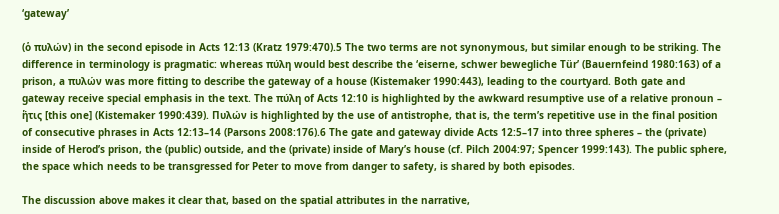‘gateway’

(ὁ πυλών) in the second episode in Acts 12:13 (Kratz 1979:470).5 The two terms are not synonymous, but similar enough to be striking. The difference in terminology is pragmatic: whereas πύλη would best describe the ‘eiserne, schwer bewegliche Tür’ (Bauernfeind 1980:163) of a prison, a πυλών was more fitting to describe the gateway of a house (Kistemaker 1990:443), leading to the courtyard. Both gate and gateway receive special emphasis in the text. The πύλη of Acts 12:10 is highlighted by the awkward resumptive use of a relative pronoun – ἥτις [this one] (Kistemaker 1990:439). Πυλών is highlighted by the use of antistrophe, that is, the term’s repetitive use in the final position of consecutive phrases in Acts 12:13–14 (Parsons 2008:176).6 The gate and gateway divide Acts 12:5–17 into three spheres – the (private) inside of Herod’s prison, the (public) outside, and the (private) inside of Mary’s house (cf. Pilch 2004:97; Spencer 1999:143). The public sphere, the space which needs to be transgressed for Peter to move from danger to safety, is shared by both episodes.

The discussion above makes it clear that, based on the spatial attributes in the narrative,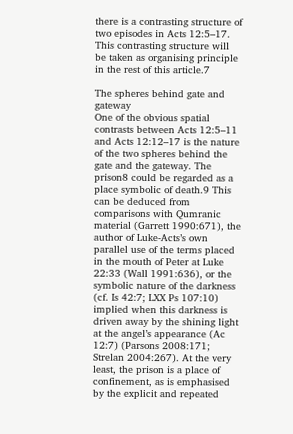there is a contrasting structure of two episodes in Acts 12:5–17. This contrasting structure will be taken as organising principle in the rest of this article.7

The spheres behind gate and gateway
One of the obvious spatial contrasts between Acts 12:5–11 and Acts 12:12–17 is the nature of the two spheres behind the gate and the gateway. The prison8 could be regarded as a place symbolic of death.9 This can be deduced from comparisons with Qumranic material (Garrett 1990:671), the author of Luke-Acts’s own parallel use of the terms placed in the mouth of Peter at Luke 22:33 (Wall 1991:636), or the symbolic nature of the darkness (cf. Is 42:7; LXX Ps 107:10) implied when this darkness is driven away by the shining light at the angel’s appearance (Ac 12:7) (Parsons 2008:171; Strelan 2004:267). At the very least, the prison is a place of confinement, as is emphasised by the explicit and repeated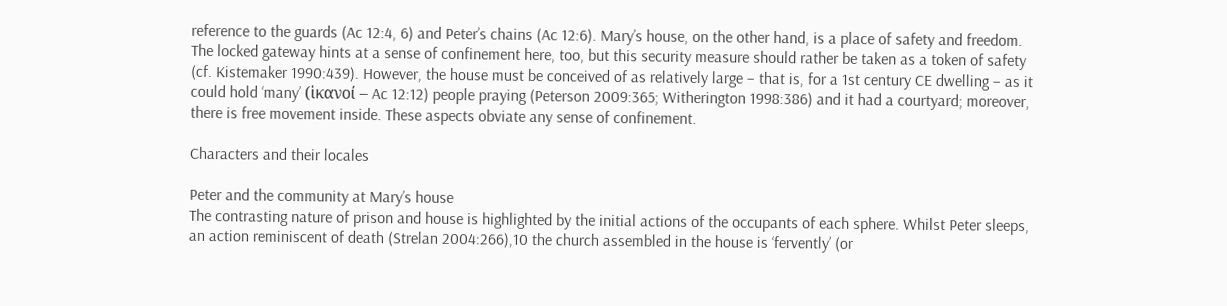reference to the guards (Ac 12:4, 6) and Peter’s chains (Ac 12:6). Mary’s house, on the other hand, is a place of safety and freedom. The locked gateway hints at a sense of confinement here, too, but this security measure should rather be taken as a token of safety (cf. Kistemaker 1990:439). However, the house must be conceived of as relatively large – that is, for a 1st century CE dwelling – as it could hold ‘many’ (ἱκανοί – Ac 12:12) people praying (Peterson 2009:365; Witherington 1998:386) and it had a courtyard; moreover, there is free movement inside. These aspects obviate any sense of confinement.

Characters and their locales

Peter and the community at Mary’s house
The contrasting nature of prison and house is highlighted by the initial actions of the occupants of each sphere. Whilst Peter sleeps, an action reminiscent of death (Strelan 2004:266),10 the church assembled in the house is ‘fervently’ (or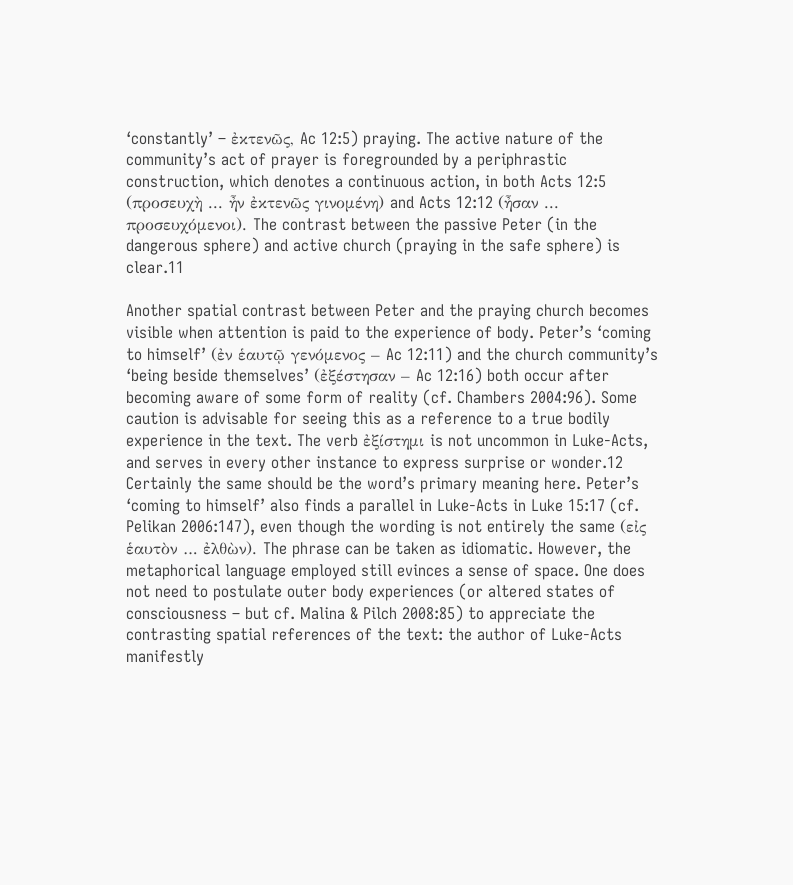‘constantly’ – ἐκτενῶς, Ac 12:5) praying. The active nature of the community’s act of prayer is foregrounded by a periphrastic construction, which denotes a continuous action, in both Acts 12:5 (προσευχὴ ... ἦν ἐκτενῶς γινομένη) and Acts 12:12 (ἦσαν ... προσευχόμενοι). The contrast between the passive Peter (in the dangerous sphere) and active church (praying in the safe sphere) is clear.11

Another spatial contrast between Peter and the praying church becomes visible when attention is paid to the experience of body. Peter’s ‘coming to himself’ (ἐν ἑαυτῷ γενόμενος – Ac 12:11) and the church community’s ‘being beside themselves’ (ἐξέστησαν – Ac 12:16) both occur after becoming aware of some form of reality (cf. Chambers 2004:96). Some caution is advisable for seeing this as a reference to a true bodily experience in the text. The verb ἐξίστημι is not uncommon in Luke-Acts, and serves in every other instance to express surprise or wonder.12 Certainly the same should be the word’s primary meaning here. Peter’s ‘coming to himself’ also finds a parallel in Luke-Acts in Luke 15:17 (cf. Pelikan 2006:147), even though the wording is not entirely the same (εἰς ἑαυτὸν … ἐλθὼν). The phrase can be taken as idiomatic. However, the metaphorical language employed still evinces a sense of space. One does not need to postulate outer body experiences (or altered states of consciousness – but cf. Malina & Pilch 2008:85) to appreciate the contrasting spatial references of the text: the author of Luke-Acts manifestly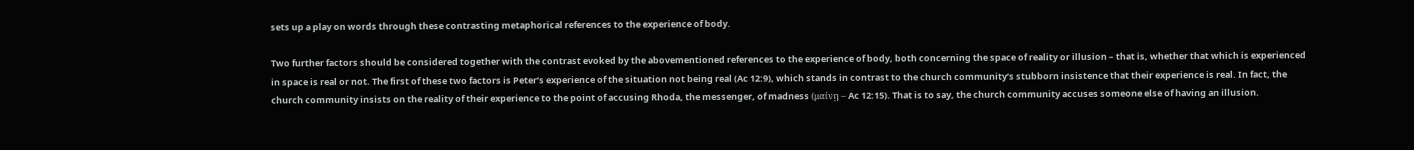sets up a play on words through these contrasting metaphorical references to the experience of body.

Two further factors should be considered together with the contrast evoked by the abovementioned references to the experience of body, both concerning the space of reality or illusion – that is, whether that which is experienced in space is real or not. The first of these two factors is Peter’s experience of the situation not being real (Ac 12:9), which stands in contrast to the church community’s stubborn insistence that their experience is real. In fact, the church community insists on the reality of their experience to the point of accusing Rhoda, the messenger, of madness (μαίνῃ – Ac 12:15). That is to say, the church community accuses someone else of having an illusion.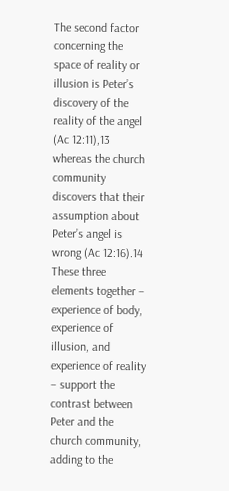The second factor concerning the space of reality or illusion is Peter’s discovery of the reality of the angel (Ac 12:11),13 whereas the church community discovers that their assumption about Peter’s angel is wrong (Ac 12:16).14 These three elements together – experience of body, experience of illusion, and experience of reality – support the contrast between Peter and the church community, adding to the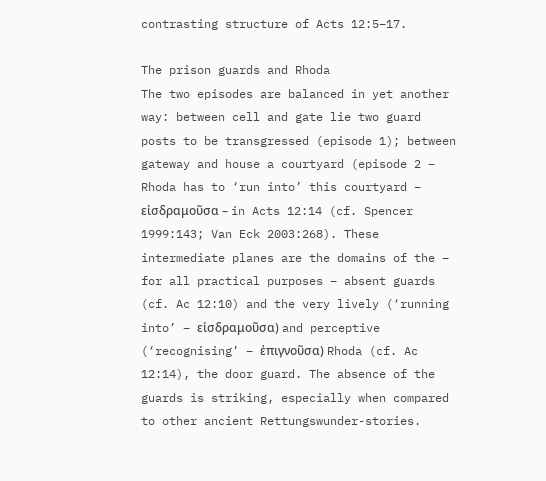contrasting structure of Acts 12:5–17.

The prison guards and Rhoda
The two episodes are balanced in yet another way: between cell and gate lie two guard posts to be transgressed (episode 1); between gateway and house a courtyard (episode 2 – Rhoda has to ‘run into’ this courtyard – εἰσδραμοῦσα – in Acts 12:14 (cf. Spencer 1999:143; Van Eck 2003:268). These intermediate planes are the domains of the – for all practical purposes – absent guards (cf. Ac 12:10) and the very lively (‘running into’ – εἰσδραμοῦσα) and perceptive (‘recognising’ – ἐπιγνοῦσα) Rhoda (cf. Ac 12:14), the door guard. The absence of the guards is striking, especially when compared to other ancient Rettungswunder-stories.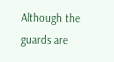Although the guards are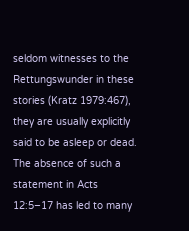seldom witnesses to the Rettungswunder in these stories (Kratz 1979:467), they are usually explicitly said to be asleep or dead. The absence of such a statement in Acts 12:5–17 has led to many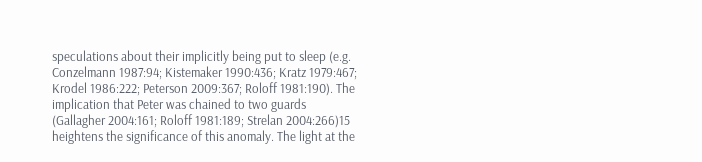speculations about their implicitly being put to sleep (e.g. Conzelmann 1987:94; Kistemaker 1990:436; Kratz 1979:467; Krodel 1986:222; Peterson 2009:367; Roloff 1981:190). The implication that Peter was chained to two guards (Gallagher 2004:161; Roloff 1981:189; Strelan 2004:266)15 heightens the significance of this anomaly. The light at the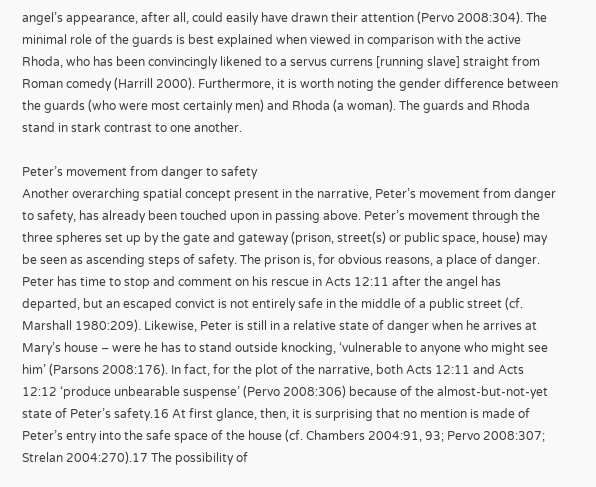angel’s appearance, after all, could easily have drawn their attention (Pervo 2008:304). The minimal role of the guards is best explained when viewed in comparison with the active Rhoda, who has been convincingly likened to a servus currens [running slave] straight from Roman comedy (Harrill 2000). Furthermore, it is worth noting the gender difference between the guards (who were most certainly men) and Rhoda (a woman). The guards and Rhoda stand in stark contrast to one another.

Peter’s movement from danger to safety
Another overarching spatial concept present in the narrative, Peter’s movement from danger to safety, has already been touched upon in passing above. Peter’s movement through the three spheres set up by the gate and gateway (prison, street(s) or public space, house) may be seen as ascending steps of safety. The prison is, for obvious reasons, a place of danger. Peter has time to stop and comment on his rescue in Acts 12:11 after the angel has departed, but an escaped convict is not entirely safe in the middle of a public street (cf. Marshall 1980:209). Likewise, Peter is still in a relative state of danger when he arrives at Mary’s house – were he has to stand outside knocking, ‘vulnerable to anyone who might see him’ (Parsons 2008:176). In fact, for the plot of the narrative, both Acts 12:11 and Acts 12:12 ‘produce unbearable suspense’ (Pervo 2008:306) because of the almost-but-not-yet state of Peter’s safety.16 At first glance, then, it is surprising that no mention is made of Peter’s entry into the safe space of the house (cf. Chambers 2004:91, 93; Pervo 2008:307; Strelan 2004:270).17 The possibility of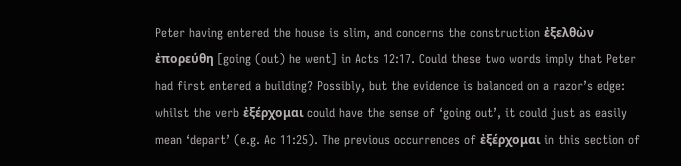Peter having entered the house is slim, and concerns the construction ἐξελθὼν ἐπορεύθη [going (out) he went] in Acts 12:17. Could these two words imply that Peter had first entered a building? Possibly, but the evidence is balanced on a razor’s edge: whilst the verb ἐξέρχομαι could have the sense of ‘going out’, it could just as easily mean ‘depart’ (e.g. Ac 11:25). The previous occurrences of ἐξέρχομαι in this section of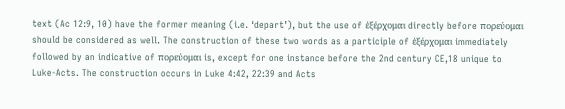text (Ac 12:9, 10) have the former meaning (i.e. ‘depart’), but the use of ἐξέρχομαι directly before πορεύομαι should be considered as well. The construction of these two words as a participle of ἐξέρχομαι immediately followed by an indicative of πορεύομαι is, except for one instance before the 2nd century CE,18 unique to Luke-Acts. The construction occurs in Luke 4:42, 22:39 and Acts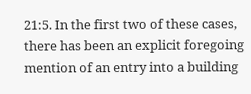21:5. In the first two of these cases, there has been an explicit foregoing mention of an entry into a building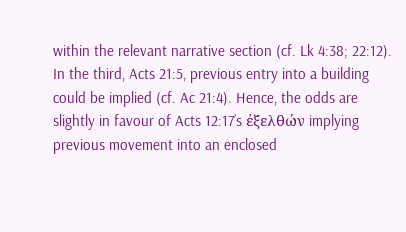within the relevant narrative section (cf. Lk 4:38; 22:12). In the third, Acts 21:5, previous entry into a building could be implied (cf. Ac 21:4). Hence, the odds are slightly in favour of Acts 12:17’s ἐξελθών implying previous movement into an enclosed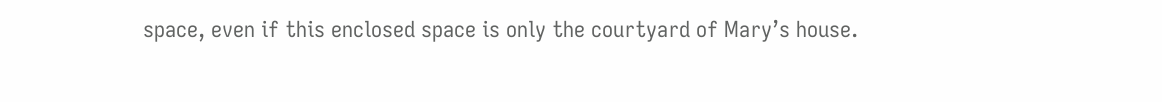space, even if this enclosed space is only the courtyard of Mary’s house.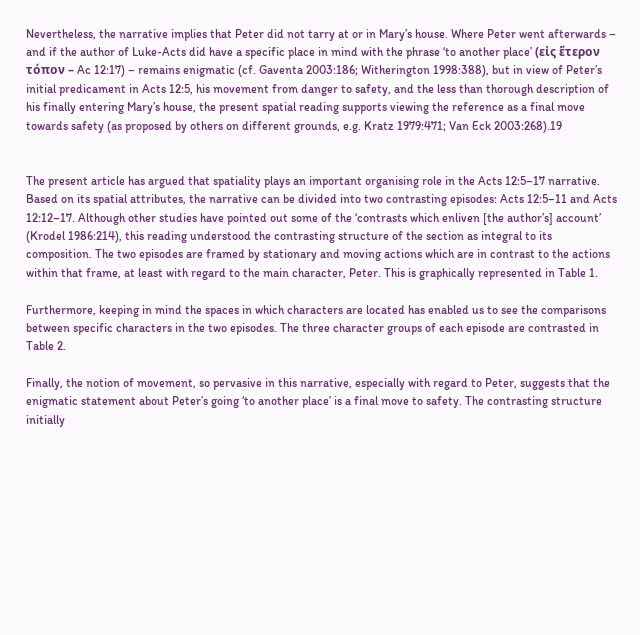Nevertheless, the narrative implies that Peter did not tarry at or in Mary’s house. Where Peter went afterwards – and if the author of Luke-Acts did have a specific place in mind with the phrase ‘to another place’ (εἰς ἕτερον τόπον – Ac 12:17) – remains enigmatic (cf. Gaventa 2003:186; Witherington 1998:388), but in view of Peter’s initial predicament in Acts 12:5, his movement from danger to safety, and the less than thorough description of his finally entering Mary’s house, the present spatial reading supports viewing the reference as a final move towards safety (as proposed by others on different grounds, e.g. Kratz 1979:471; Van Eck 2003:268).19


The present article has argued that spatiality plays an important organising role in the Acts 12:5–17 narrative. Based on its spatial attributes, the narrative can be divided into two contrasting episodes: Acts 12:5–11 and Acts 12:12–17. Although other studies have pointed out some of the ‘contrasts which enliven [the author’s] account’ (Krodel 1986:214), this reading understood the contrasting structure of the section as integral to its composition. The two episodes are framed by stationary and moving actions which are in contrast to the actions within that frame, at least with regard to the main character, Peter. This is graphically represented in Table 1.

Furthermore, keeping in mind the spaces in which characters are located has enabled us to see the comparisons between specific characters in the two episodes. The three character groups of each episode are contrasted in Table 2.

Finally, the notion of movement, so pervasive in this narrative, especially with regard to Peter, suggests that the enigmatic statement about Peter’s going ‘to another place’ is a final move to safety. The contrasting structure initially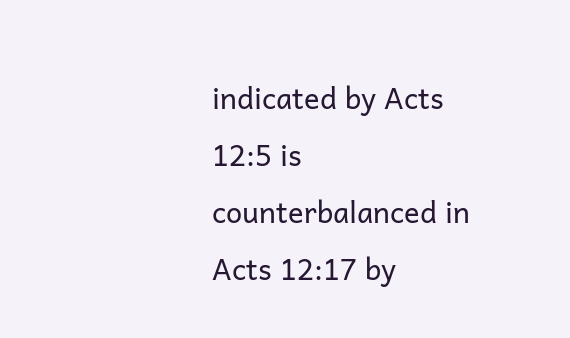indicated by Acts 12:5 is counterbalanced in Acts 12:17 by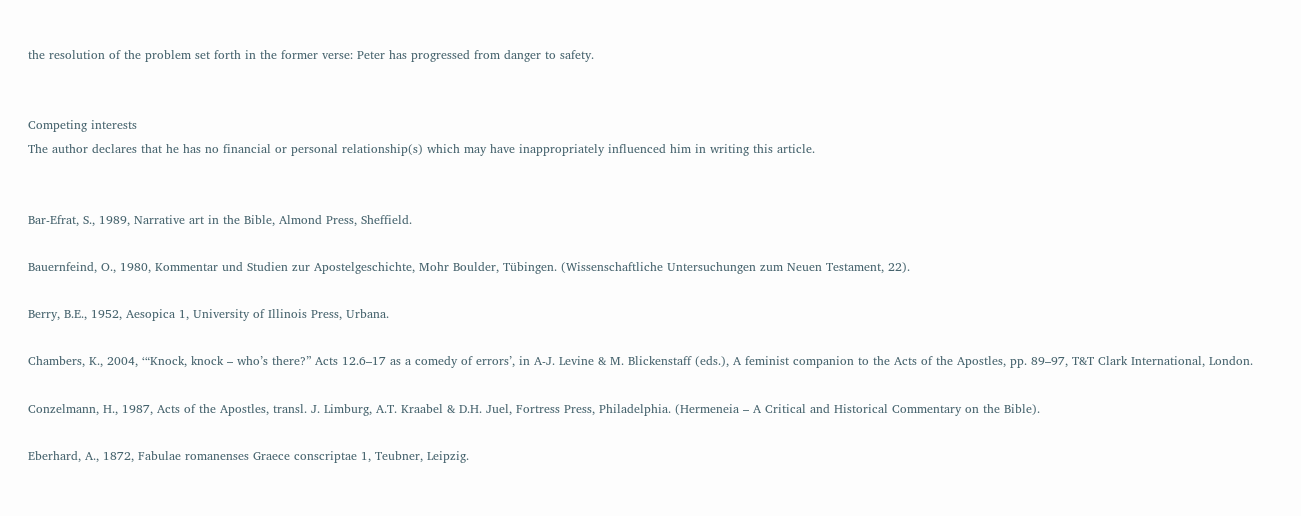the resolution of the problem set forth in the former verse: Peter has progressed from danger to safety.


Competing interests
The author declares that he has no financial or personal relationship(s) which may have inappropriately influenced him in writing this article.


Bar-Efrat, S., 1989, Narrative art in the Bible, Almond Press, Sheffield.

Bauernfeind, O., 1980, Kommentar und Studien zur Apostelgeschichte, Mohr Boulder, Tübingen. (Wissenschaftliche Untersuchungen zum Neuen Testament, 22).

Berry, B.E., 1952, Aesopica 1, University of Illinois Press, Urbana.

Chambers, K., 2004, ‘“Knock, knock – who’s there?” Acts 12.6–17 as a comedy of errors’, in A-J. Levine & M. Blickenstaff (eds.), A feminist companion to the Acts of the Apostles, pp. 89–97, T&T Clark International, London.

Conzelmann, H., 1987, Acts of the Apostles, transl. J. Limburg, A.T. Kraabel & D.H. Juel, Fortress Press, Philadelphia. (Hermeneia – A Critical and Historical Commentary on the Bible).

Eberhard, A., 1872, Fabulae romanenses Graece conscriptae 1, Teubner, Leipzig.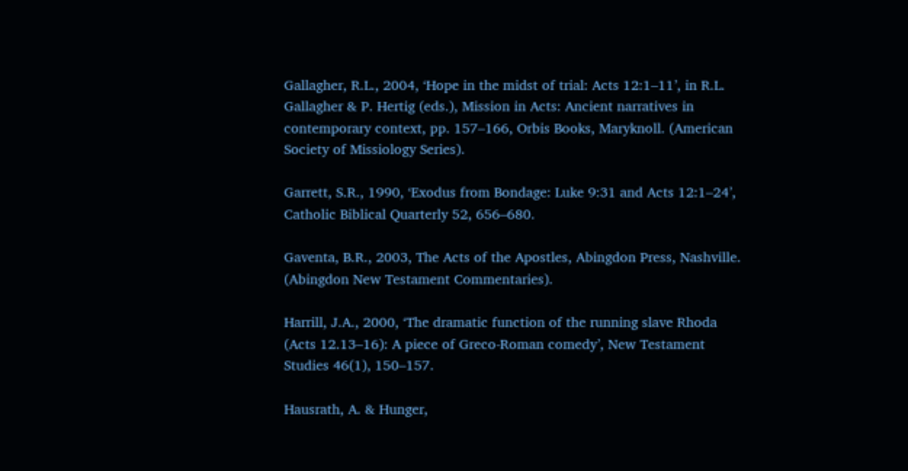Gallagher, R.L., 2004, ‘Hope in the midst of trial: Acts 12:1–11’, in R.L. Gallagher & P. Hertig (eds.), Mission in Acts: Ancient narratives in contemporary context, pp. 157–166, Orbis Books, Maryknoll. (American Society of Missiology Series).

Garrett, S.R., 1990, ‘Exodus from Bondage: Luke 9:31 and Acts 12:1–24’, Catholic Biblical Quarterly 52, 656–680.

Gaventa, B.R., 2003, The Acts of the Apostles, Abingdon Press, Nashville. (Abingdon New Testament Commentaries).

Harrill, J.A., 2000, ‘The dramatic function of the running slave Rhoda (Acts 12.13–16): A piece of Greco-Roman comedy’, New Testament Studies 46(1), 150–157.

Hausrath, A. & Hunger,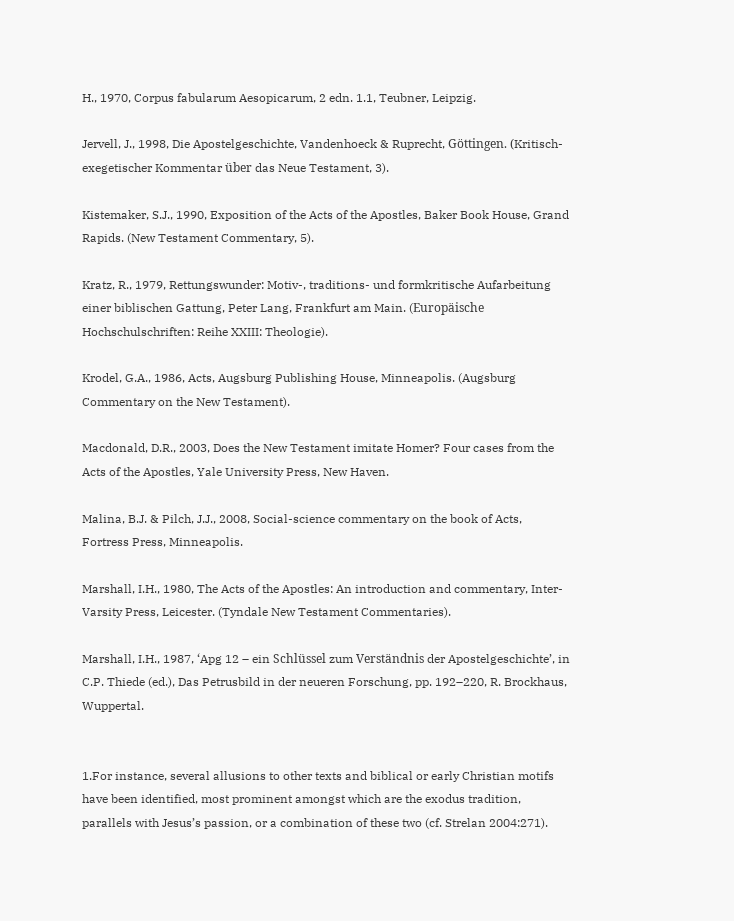H., 1970, Corpus fabularum Aesopicarum, 2 edn. 1.1, Teubner, Leipzig.

Jervell, J., 1998, Die Apostelgeschichte, Vandenhoeck & Ruprecht, Göttingen. (Kritisch-exegetischer Kommentar über das Neue Testament, 3).

Kistemaker, S.J., 1990, Exposition of the Acts of the Apostles, Baker Book House, Grand Rapids. (New Testament Commentary, 5).

Kratz, R., 1979, Rettungswunder: Motiv-, traditions- und formkritische Aufarbeitung einer biblischen Gattung, Peter Lang, Frankfurt am Main. (Europäische Hochschulschriften: Reihe XXIII: Theologie).

Krodel, G.A., 1986, Acts, Augsburg Publishing House, Minneapolis. (Augsburg Commentary on the New Testament).

Macdonald, D.R., 2003, Does the New Testament imitate Homer? Four cases from the Acts of the Apostles, Yale University Press, New Haven.

Malina, B.J. & Pilch, J.J., 2008, Social-science commentary on the book of Acts, Fortress Press, Minneapolis.

Marshall, I.H., 1980, The Acts of the Apostles: An introduction and commentary, Inter-Varsity Press, Leicester. (Tyndale New Testament Commentaries).

Marshall, I.H., 1987, ‘Apg 12 – ein Schlüssel zum Verständnis der Apostelgeschichte’, in C.P. Thiede (ed.), Das Petrusbild in der neueren Forschung, pp. 192–220, R. Brockhaus, Wuppertal.


1.For instance, several allusions to other texts and biblical or early Christian motifs have been identified, most prominent amongst which are the exodus tradition, parallels with Jesus’s passion, or a combination of these two (cf. Strelan 2004:271).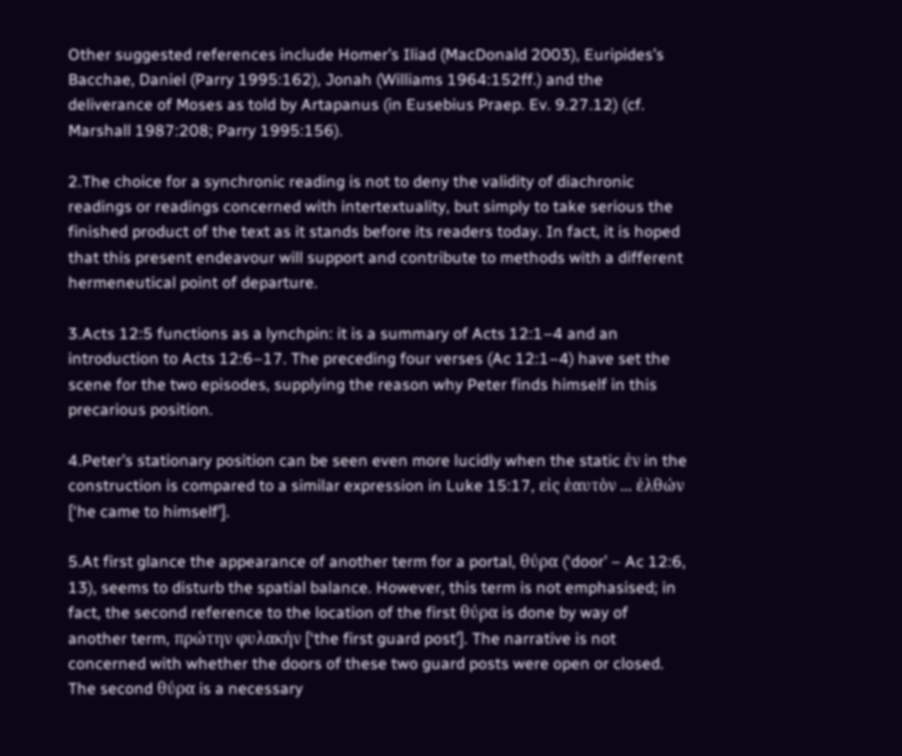Other suggested references include Homer’s Iliad (MacDonald 2003), Euripides’s Bacchae, Daniel (Parry 1995:162), Jonah (Williams 1964:152ff.) and the deliverance of Moses as told by Artapanus (in Eusebius Praep. Ev. 9.27.12) (cf. Marshall 1987:208; Parry 1995:156).

2.The choice for a synchronic reading is not to deny the validity of diachronic readings or readings concerned with intertextuality, but simply to take serious the finished product of the text as it stands before its readers today. In fact, it is hoped that this present endeavour will support and contribute to methods with a different hermeneutical point of departure.

3.Acts 12:5 functions as a lynchpin: it is a summary of Acts 12:1–4 and an introduction to Acts 12:6–17. The preceding four verses (Ac 12:1–4) have set the scene for the two episodes, supplying the reason why Peter finds himself in this precarious position.

4.Peter’s stationary position can be seen even more lucidly when the static ἐν in the construction is compared to a similar expression in Luke 15:17, εἰς ἑαυτὸν ... ἐλθών [‘he came to himself’].

5.At first glance the appearance of another term for a portal, θύρα (‘door’ – Ac 12:6, 13), seems to disturb the spatial balance. However, this term is not emphasised; in fact, the second reference to the location of the first θύρα is done by way of another term, πρώτην φυλακήν [‘the first guard post’]. The narrative is not concerned with whether the doors of these two guard posts were open or closed. The second θύρα is a necessary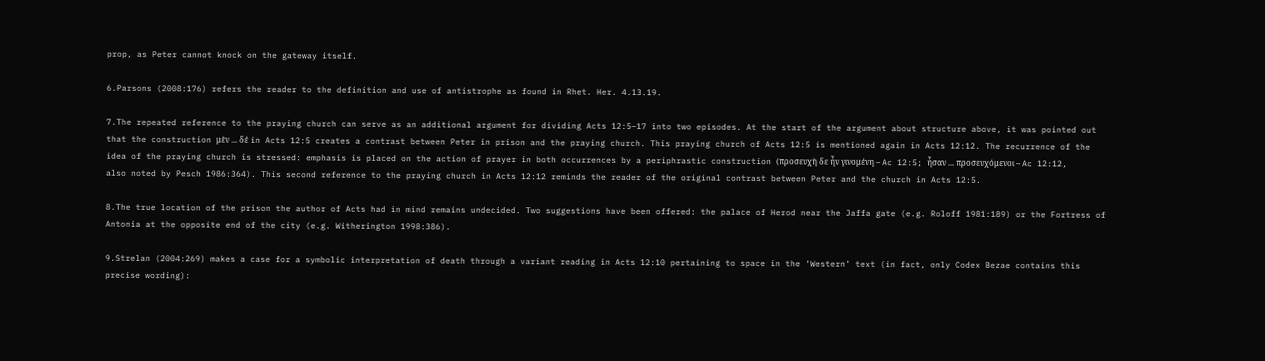prop, as Peter cannot knock on the gateway itself.

6.Parsons (2008:176) refers the reader to the definition and use of antistrophe as found in Rhet. Her. 4.13.19.

7.The repeated reference to the praying church can serve as an additional argument for dividing Acts 12:5–17 into two episodes. At the start of the argument about structure above, it was pointed out that the construction μὲν ... δέ in Acts 12:5 creates a contrast between Peter in prison and the praying church. This praying church of Acts 12:5 is mentioned again in Acts 12:12. The recurrence of the idea of the praying church is stressed: emphasis is placed on the action of prayer in both occurrences by a periphrastic construction (προσευχὴ δε ἦν γινομένη – Ac 12:5; ἦσαν ... προσευχόμενοι – Ac 12:12, also noted by Pesch 1986:364). This second reference to the praying church in Acts 12:12 reminds the reader of the original contrast between Peter and the church in Acts 12:5.

8.The true location of the prison the author of Acts had in mind remains undecided. Two suggestions have been offered: the palace of Herod near the Jaffa gate (e.g. Roloff 1981:189) or the Fortress of Antonia at the opposite end of the city (e.g. Witherington 1998:386).

9.Strelan (2004:269) makes a case for a symbolic interpretation of death through a variant reading in Acts 12:10 pertaining to space in the ‘Western’ text (in fact, only Codex Bezae contains this precise wording):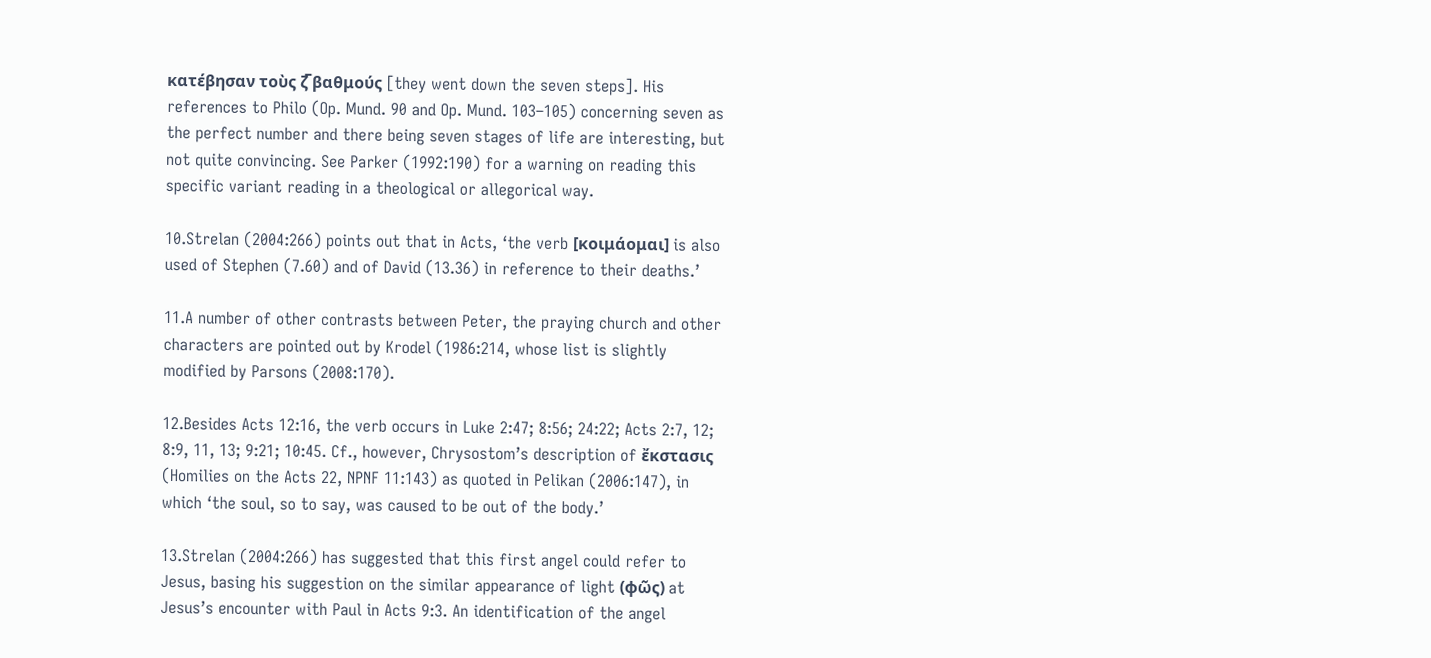κατέβησαν τοὺς ζ̅ βαθμούς [they went down the seven steps]. His references to Philo (Op. Mund. 90 and Op. Mund. 103–105) concerning seven as the perfect number and there being seven stages of life are interesting, but not quite convincing. See Parker (1992:190) for a warning on reading this specific variant reading in a theological or allegorical way.

10.Strelan (2004:266) points out that in Acts, ‘the verb [κοιμάομαι] is also used of Stephen (7.60) and of David (13.36) in reference to their deaths.’

11.A number of other contrasts between Peter, the praying church and other characters are pointed out by Krodel (1986:214, whose list is slightly modified by Parsons (2008:170).

12.Besides Acts 12:16, the verb occurs in Luke 2:47; 8:56; 24:22; Acts 2:7, 12; 8:9, 11, 13; 9:21; 10:45. Cf., however, Chrysostom’s description of ἔκστασις (Homilies on the Acts 22, NPNF 11:143) as quoted in Pelikan (2006:147), in which ‘the soul, so to say, was caused to be out of the body.’

13.Strelan (2004:266) has suggested that this first angel could refer to Jesus, basing his suggestion on the similar appearance of light (φῶς) at Jesus’s encounter with Paul in Acts 9:3. An identification of the angel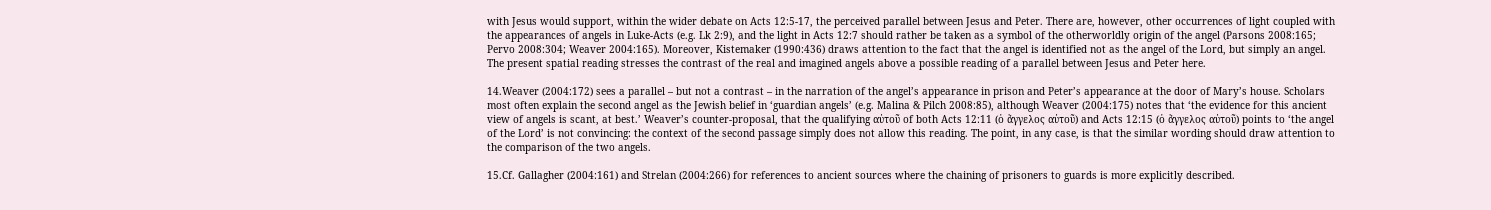with Jesus would support, within the wider debate on Acts 12:5-17, the perceived parallel between Jesus and Peter. There are, however, other occurrences of light coupled with the appearances of angels in Luke-Acts (e.g. Lk 2:9), and the light in Acts 12:7 should rather be taken as a symbol of the otherworldly origin of the angel (Parsons 2008:165; Pervo 2008:304; Weaver 2004:165). Moreover, Kistemaker (1990:436) draws attention to the fact that the angel is identified not as the angel of the Lord, but simply an angel. The present spatial reading stresses the contrast of the real and imagined angels above a possible reading of a parallel between Jesus and Peter here.

14.Weaver (2004:172) sees a parallel – but not a contrast – in the narration of the angel’s appearance in prison and Peter’s appearance at the door of Mary’s house. Scholars most often explain the second angel as the Jewish belief in ‘guardian angels’ (e.g. Malina & Pilch 2008:85), although Weaver (2004:175) notes that ‘the evidence for this ancient view of angels is scant, at best.’ Weaver’s counter-proposal, that the qualifying αὐτοῦ of both Acts 12:11 (ὁ ἄγγελος αὐτοῦ) and Acts 12:15 (ὁ ἄγγελος αὐτοῦ) points to ‘the angel of the Lord’ is not convincing: the context of the second passage simply does not allow this reading. The point, in any case, is that the similar wording should draw attention to the comparison of the two angels.

15.Cf. Gallagher (2004:161) and Strelan (2004:266) for references to ancient sources where the chaining of prisoners to guards is more explicitly described.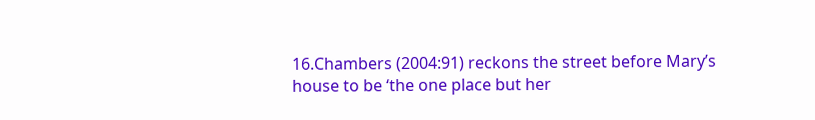16.Chambers (2004:91) reckons the street before Mary’s house to be ‘the one place but her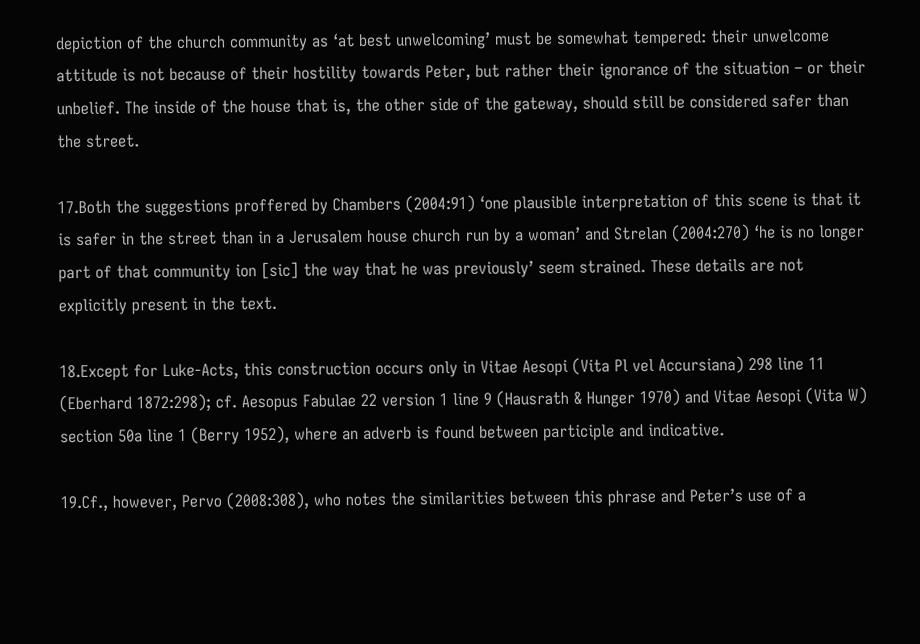depiction of the church community as ‘at best unwelcoming’ must be somewhat tempered: their unwelcome attitude is not because of their hostility towards Peter, but rather their ignorance of the situation – or their unbelief. The inside of the house that is, the other side of the gateway, should still be considered safer than the street.

17.Both the suggestions proffered by Chambers (2004:91) ‘one plausible interpretation of this scene is that it is safer in the street than in a Jerusalem house church run by a woman’ and Strelan (2004:270) ‘he is no longer part of that community ion [sic] the way that he was previously’ seem strained. These details are not explicitly present in the text.

18.Except for Luke-Acts, this construction occurs only in Vitae Aesopi (Vita Pl vel Accursiana) 298 line 11 (Eberhard 1872:298); cf. Aesopus Fabulae 22 version 1 line 9 (Hausrath & Hunger 1970) and Vitae Aesopi (Vita W) section 50a line 1 (Berry 1952), where an adverb is found between participle and indicative.

19.Cf., however, Pervo (2008:308), who notes the similarities between this phrase and Peter’s use of a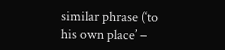similar phrase (‘to his own place’ −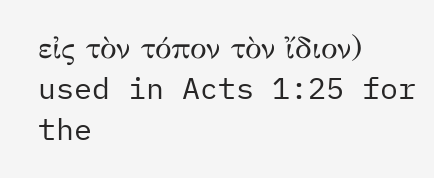εἰς τὸν τόπον τὸν ἴδιον) used in Acts 1:25 for the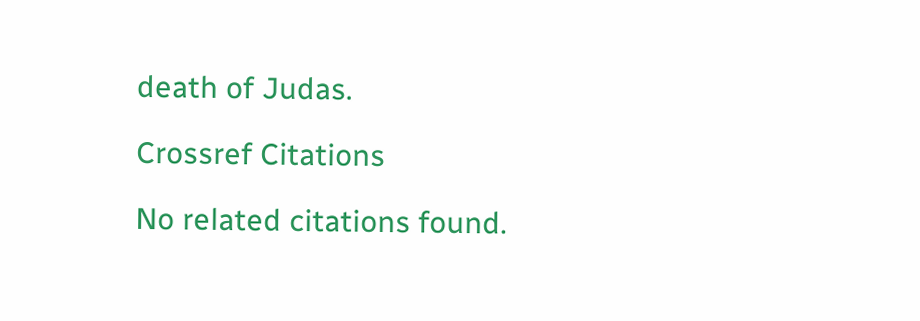death of Judas.

Crossref Citations

No related citations found.